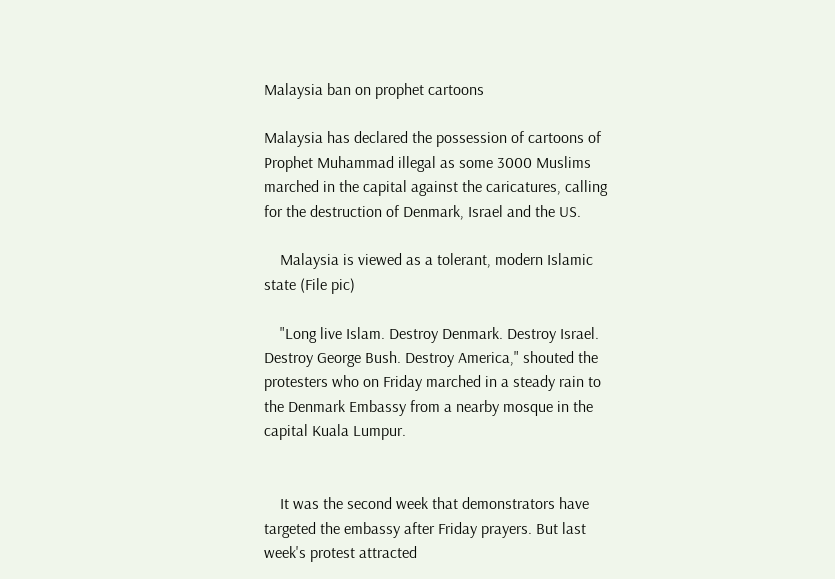Malaysia ban on prophet cartoons

Malaysia has declared the possession of cartoons of Prophet Muhammad illegal as some 3000 Muslims marched in the capital against the caricatures, calling for the destruction of Denmark, Israel and the US.

    Malaysia is viewed as a tolerant, modern Islamic state (File pic)

    "Long live Islam. Destroy Denmark. Destroy Israel. Destroy George Bush. Destroy America," shouted the protesters who on Friday marched in a steady rain to the Denmark Embassy from a nearby mosque in the capital Kuala Lumpur.


    It was the second week that demonstrators have targeted the embassy after Friday prayers. But last week's protest attracted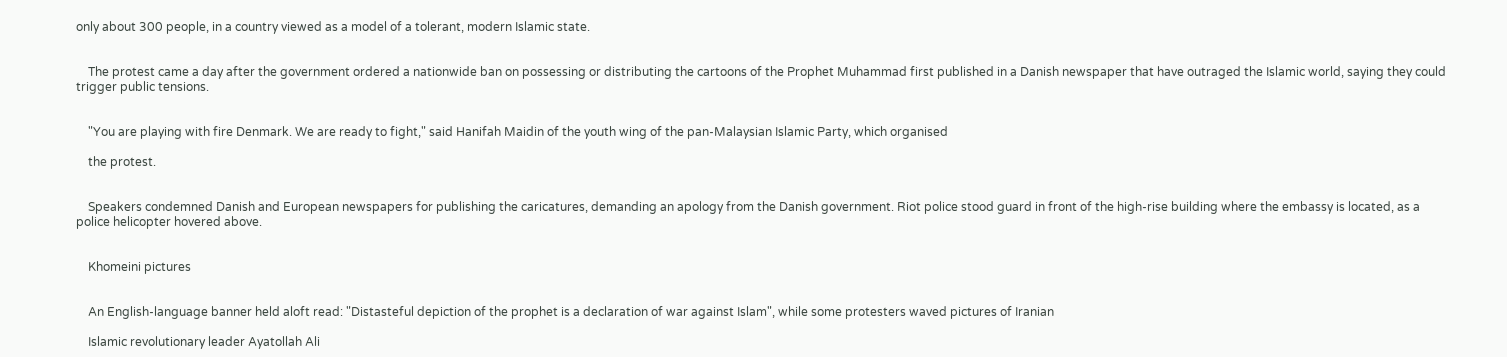only about 300 people, in a country viewed as a model of a tolerant, modern Islamic state.


    The protest came a day after the government ordered a nationwide ban on possessing or distributing the cartoons of the Prophet Muhammad first published in a Danish newspaper that have outraged the Islamic world, saying they could trigger public tensions.


    "You are playing with fire Denmark. We are ready to fight," said Hanifah Maidin of the youth wing of the pan-Malaysian Islamic Party, which organised

    the protest.


    Speakers condemned Danish and European newspapers for publishing the caricatures, demanding an apology from the Danish government. Riot police stood guard in front of the high-rise building where the embassy is located, as a police helicopter hovered above.


    Khomeini pictures


    An English-language banner held aloft read: "Distasteful depiction of the prophet is a declaration of war against Islam", while some protesters waved pictures of Iranian

    Islamic revolutionary leader Ayatollah Ali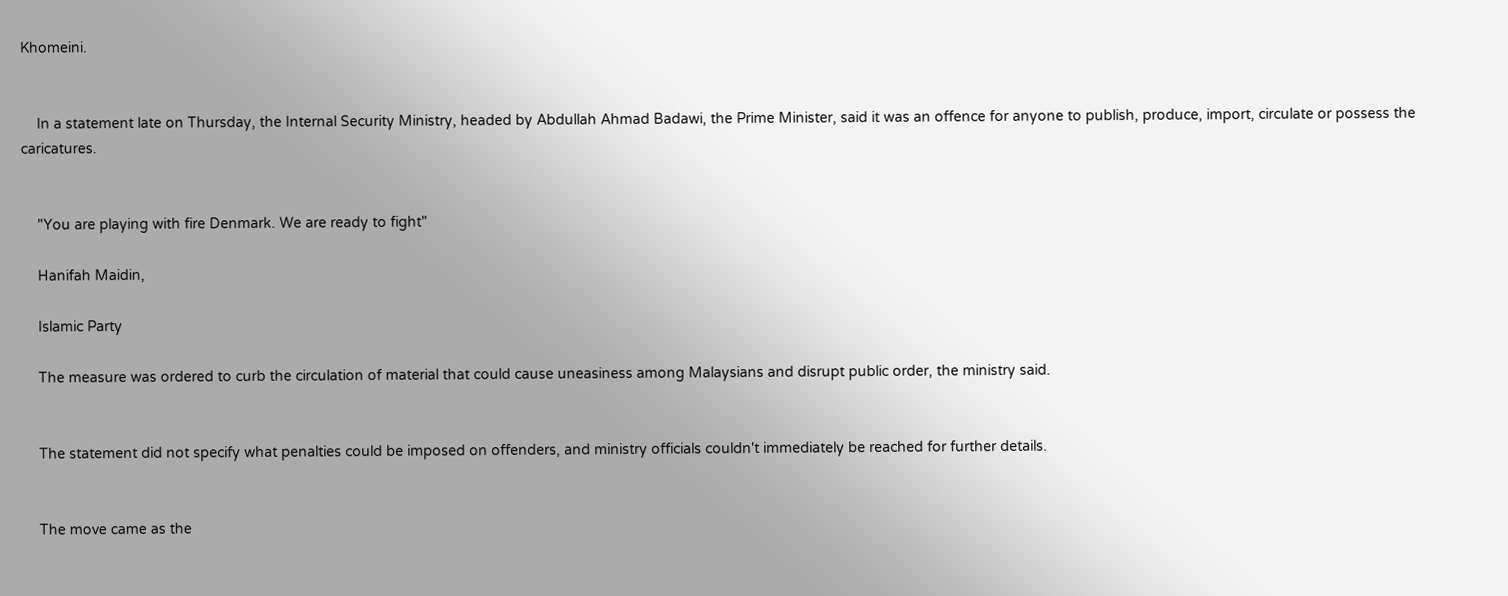Khomeini.


    In a statement late on Thursday, the Internal Security Ministry, headed by Abdullah Ahmad Badawi, the Prime Minister, said it was an offence for anyone to publish, produce, import, circulate or possess the caricatures.


    "You are playing with fire Denmark. We are ready to fight"

    Hanifah Maidin,

    Islamic Party

    The measure was ordered to curb the circulation of material that could cause uneasiness among Malaysians and disrupt public order, the ministry said.


    The statement did not specify what penalties could be imposed on offenders, and ministry officials couldn't immediately be reached for further details.


    The move came as the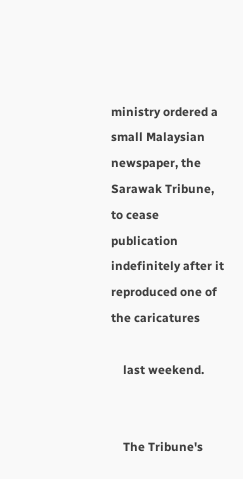ministry ordered a small Malaysian newspaper, the Sarawak Tribune, to cease publication indefinitely after it reproduced one of the caricatures

    last weekend.


    The Tribune's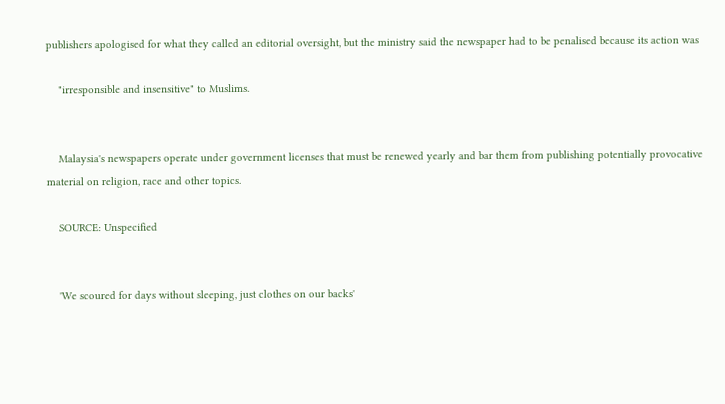publishers apologised for what they called an editorial oversight, but the ministry said the newspaper had to be penalised because its action was

    "irresponsible and insensitive" to Muslims.


    Malaysia's newspapers operate under government licenses that must be renewed yearly and bar them from publishing potentially provocative material on religion, race and other topics.

    SOURCE: Unspecified


    'We scoured for days without sleeping, just clothes on our backs'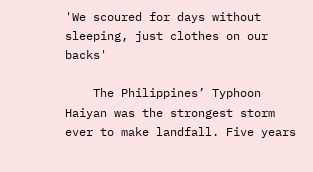'We scoured for days without sleeping, just clothes on our backs'

    The Philippines’ Typhoon Haiyan was the strongest storm ever to make landfall. Five years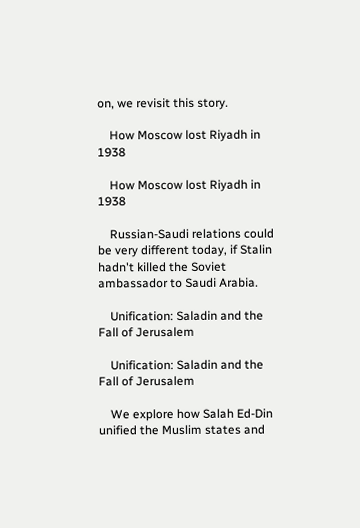on, we revisit this story.

    How Moscow lost Riyadh in 1938

    How Moscow lost Riyadh in 1938

    Russian-Saudi relations could be very different today, if Stalin hadn't killed the Soviet ambassador to Saudi Arabia.

    Unification: Saladin and the Fall of Jerusalem

    Unification: Saladin and the Fall of Jerusalem

    We explore how Salah Ed-Din unified the Muslim states and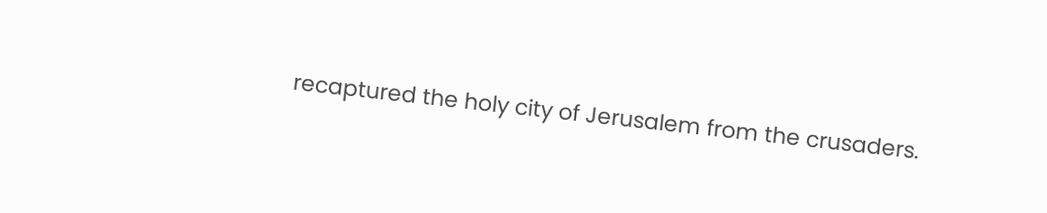recaptured the holy city of Jerusalem from the crusaders.